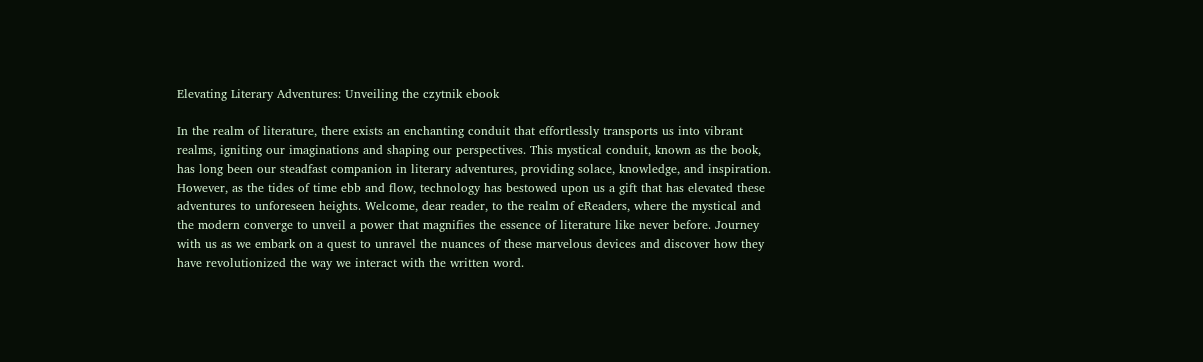Elevating Literary Adventures: Unveiling the czytnik ebook

In the realm of literature, there exists an enchanting conduit that effortlessly transports us into vibrant realms, igniting our imaginations and shaping our perspectives. This mystical conduit, known as the book, has long been our steadfast companion in literary adventures, providing solace, knowledge, and inspiration. However, as the tides of time ebb and flow, technology has bestowed upon us a gift that has elevated these adventures to unforeseen heights. Welcome, dear reader, to the realm of eReaders, where the mystical and the modern converge to unveil a power that magnifies the essence of literature like never before. Journey with us as we embark on a quest to unravel the nuances of these marvelous devices and discover how they have revolutionized the way we interact with the written word.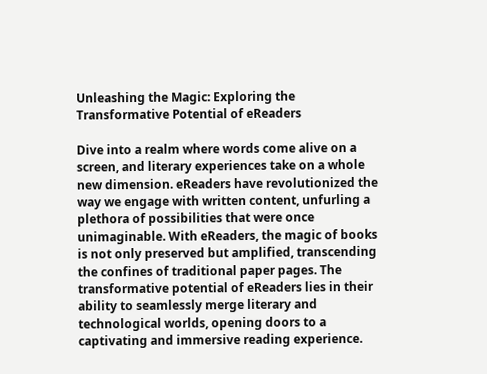Unleashing the Magic: Exploring the Transformative Potential of eReaders

Dive into a realm where words come alive on a screen, and literary experiences take on a whole new dimension. eReaders have revolutionized the way we engage with written content, unfurling a plethora of possibilities that were once unimaginable. With eReaders, the magic of books is not only preserved but amplified, transcending the confines of traditional paper pages. The transformative potential of eReaders lies in their ability to seamlessly merge literary and technological worlds, opening doors to a captivating and immersive reading experience.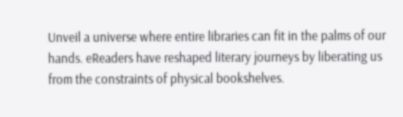Unveil a universe where entire libraries can fit in the palms of our hands. eReaders have reshaped literary journeys by liberating us from the constraints of physical bookshelves.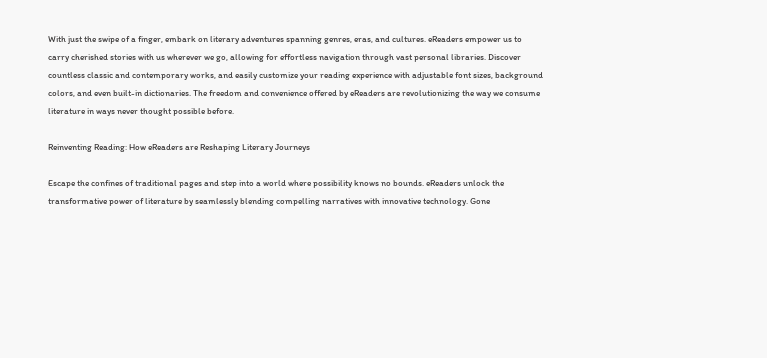With just the swipe of a finger, embark on literary adventures spanning genres, eras, and cultures. eReaders empower us to carry cherished stories with us wherever we go, allowing for effortless navigation through vast personal libraries. Discover countless classic and contemporary works, and easily customize your reading experience with adjustable font sizes, background colors, and even built-in dictionaries. The freedom and convenience offered by eReaders are revolutionizing the way we consume literature in ways never thought possible before.

Reinventing Reading: How eReaders are Reshaping Literary Journeys

Escape the confines of traditional pages and step into a world where possibility knows no bounds. eReaders unlock the transformative power of literature by seamlessly blending compelling narratives with innovative technology. Gone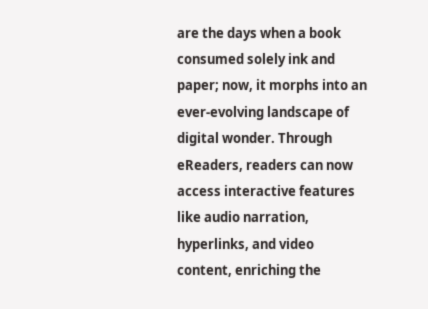are the days when a book consumed solely ink and paper; now, it morphs into an ever-evolving landscape of digital wonder. Through eReaders, readers can now access interactive features like audio narration, hyperlinks, and video content, enriching the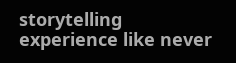storytelling experience like never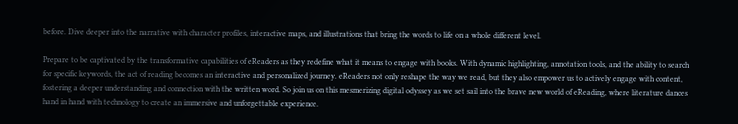before. Dive deeper into the narrative with character profiles, interactive maps, and illustrations that bring the words to life on a whole different level.

Prepare to be captivated by the transformative capabilities of eReaders as they redefine what it means to engage with books. With dynamic highlighting, annotation tools, and the ability to search for specific keywords, the act of reading becomes an interactive and personalized journey. eReaders not only reshape the way we read, but they also empower us to actively engage with content, fostering a deeper understanding and connection with the written word. So join us on this mesmerizing digital odyssey as we set sail into the brave new world of eReading, where literature dances hand in hand with technology to create an immersive and unforgettable experience.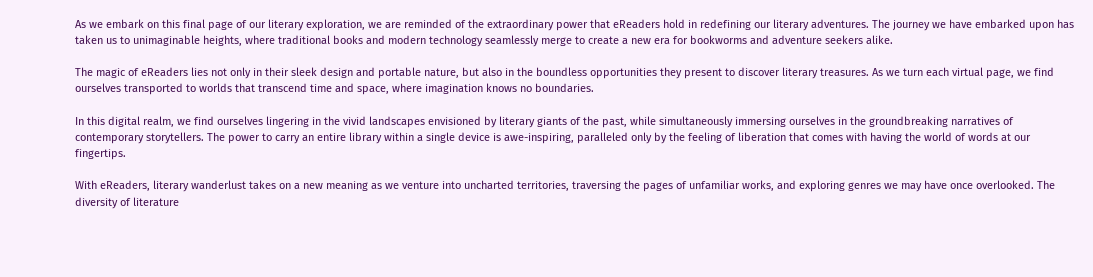As we embark on this final page of our literary exploration, we are reminded of the extraordinary power that eReaders hold in redefining our literary adventures. The journey we have embarked upon has taken us to unimaginable heights, where traditional books and modern technology seamlessly merge to create a new era for bookworms and adventure seekers alike.

The magic of eReaders lies not only in their sleek design and portable nature, but also in the boundless opportunities they present to discover literary treasures. As we turn each virtual page, we find ourselves transported to worlds that transcend time and space, where imagination knows no boundaries.

In this digital realm, we find ourselves lingering in the vivid landscapes envisioned by literary giants of the past, while simultaneously immersing ourselves in the groundbreaking narratives of contemporary storytellers. The power to carry an entire library within a single device is awe-inspiring, paralleled only by the feeling of liberation that comes with having the world of words at our fingertips.

With eReaders, literary wanderlust takes on a new meaning as we venture into uncharted territories, traversing the pages of unfamiliar works, and exploring genres we may have once overlooked. The diversity of literature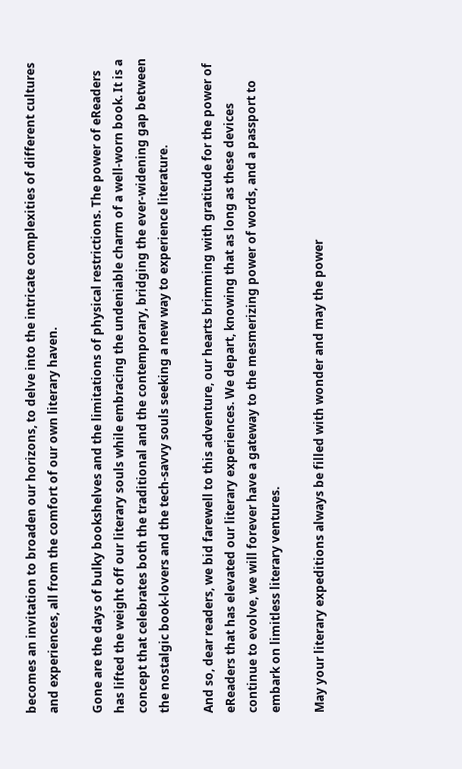becomes an invitation to broaden our horizons, to delve into the intricate complexities of different cultures and experiences, all from the comfort of our own literary haven.

Gone are the days of bulky bookshelves and the limitations of physical restrictions. The power of eReaders has lifted the weight off our literary souls while embracing the undeniable charm of a well-worn book. It is a concept that celebrates both the traditional and the contemporary, bridging the ever-widening gap between the nostalgic book-lovers and the tech-savvy souls seeking a new way to experience literature.

And so, dear readers, we bid farewell to this adventure, our hearts brimming with gratitude for the power of eReaders that has elevated our literary experiences. We depart, knowing that as long as these devices continue to evolve, we will forever have a gateway to the mesmerizing power of words, and a passport to embark on limitless literary ventures.

May your literary expeditions always be filled with wonder and may the power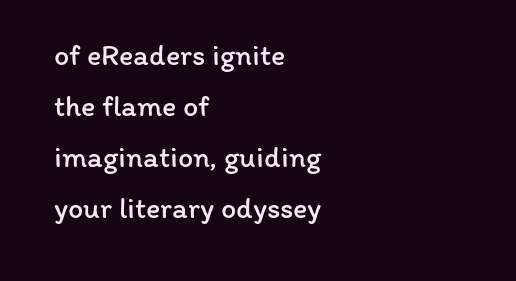of eReaders ignite the flame of imagination, guiding your literary odyssey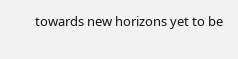towards new horizons yet to be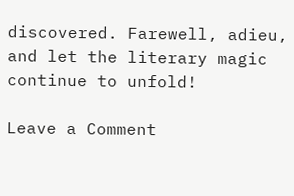discovered. Farewell, adieu, and let the literary magic continue to unfold!

Leave a Comment